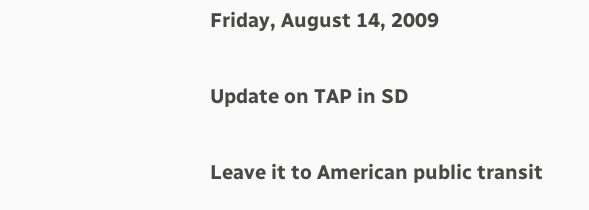Friday, August 14, 2009

Update on TAP in SD

Leave it to American public transit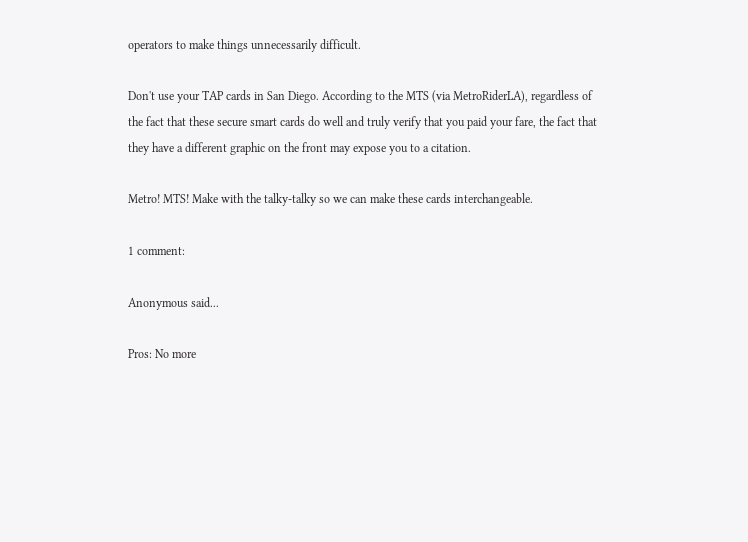operators to make things unnecessarily difficult.

Don't use your TAP cards in San Diego. According to the MTS (via MetroRiderLA), regardless of the fact that these secure smart cards do well and truly verify that you paid your fare, the fact that they have a different graphic on the front may expose you to a citation.

Metro! MTS! Make with the talky-talky so we can make these cards interchangeable.

1 comment:

Anonymous said...

Pros: No more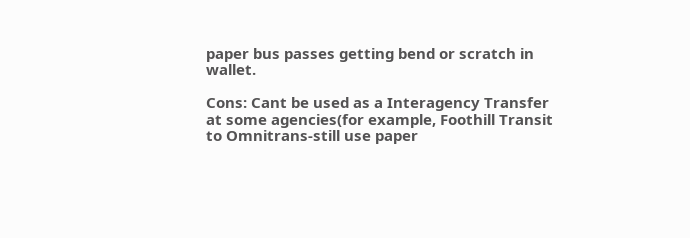paper bus passes getting bend or scratch in wallet.

Cons: Cant be used as a Interagency Transfer at some agencies(for example, Foothill Transit to Omnitrans-still use paper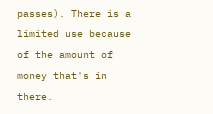passes). There is a limited use because of the amount of money that's in there.